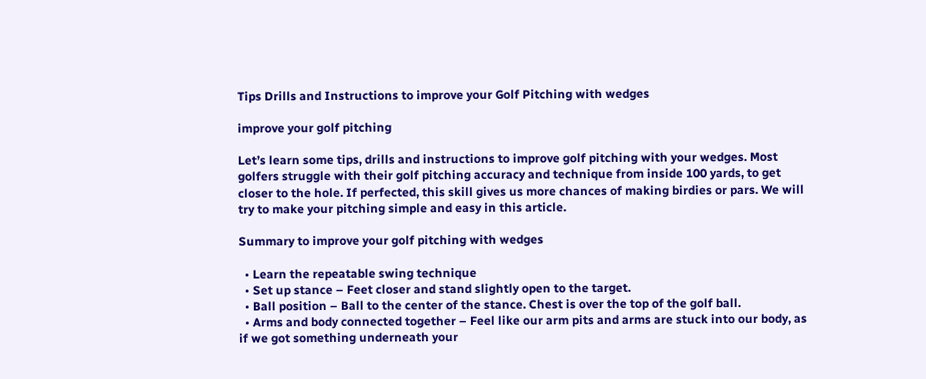Tips Drills and Instructions to improve your Golf Pitching with wedges

improve your golf pitching

Let’s learn some tips, drills and instructions to improve golf pitching with your wedges. Most golfers struggle with their golf pitching accuracy and technique from inside 100 yards, to get closer to the hole. If perfected, this skill gives us more chances of making birdies or pars. We will try to make your pitching simple and easy in this article.

Summary to improve your golf pitching with wedges

  • Learn the repeatable swing technique
  • Set up stance – Feet closer and stand slightly open to the target.
  • Ball position – Ball to the center of the stance. Chest is over the top of the golf ball.
  • Arms and body connected together – Feel like our arm pits and arms are stuck into our body, as if we got something underneath your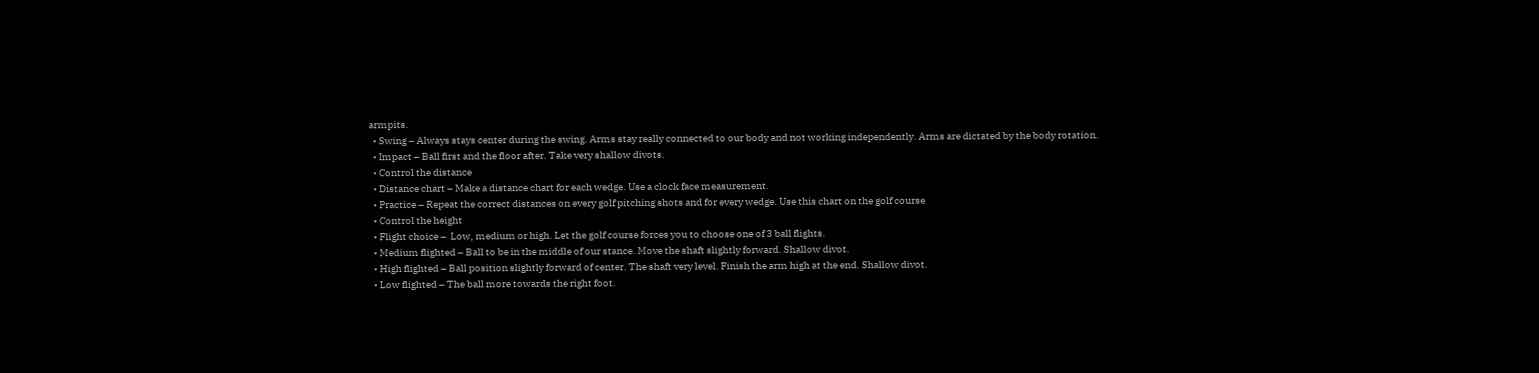armpits.
  • Swing – Always stays center during the swing. Arms stay really connected to our body and not working independently. Arms are dictated by the body rotation.
  • Impact – Ball first and the floor after. Take very shallow divots.
  • Control the distance
  • Distance chart – Make a distance chart for each wedge. Use a clock face measurement.
  • Practice – Repeat the correct distances on every golf pitching shots and for every wedge. Use this chart on the golf course
  • Control the height
  • Flight choice –  Low, medium or high. Let the golf course forces you to choose one of 3 ball flights.
  • Medium flighted – Ball to be in the middle of our stance. Move the shaft slightly forward. Shallow divot.
  • High flighted – Ball position slightly forward of center. The shaft very level. Finish the arm high at the end. Shallow divot.
  • Low flighted – The ball more towards the right foot.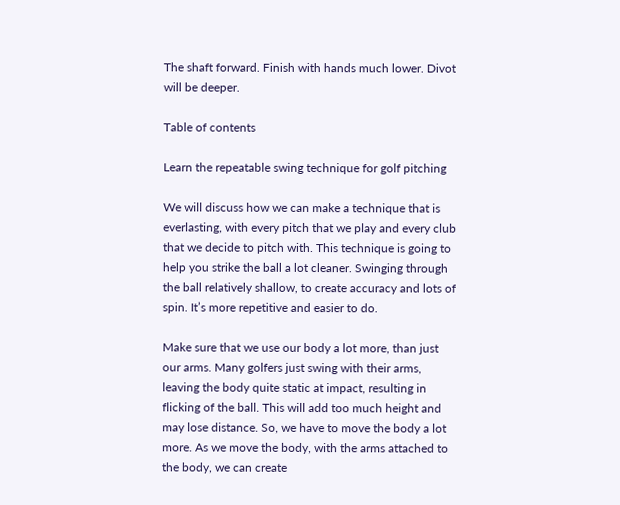The shaft forward. Finish with hands much lower. Divot will be deeper.

Table of contents

Learn the repeatable swing technique for golf pitching

We will discuss how we can make a technique that is everlasting, with every pitch that we play and every club that we decide to pitch with. This technique is going to help you strike the ball a lot cleaner. Swinging through the ball relatively shallow, to create accuracy and lots of spin. It’s more repetitive and easier to do.

Make sure that we use our body a lot more, than just our arms. Many golfers just swing with their arms, leaving the body quite static at impact, resulting in flicking of the ball. This will add too much height and may lose distance. So, we have to move the body a lot more. As we move the body, with the arms attached to the body, we can create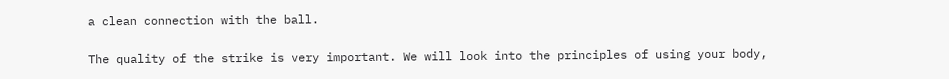a clean connection with the ball.

The quality of the strike is very important. We will look into the principles of using your body,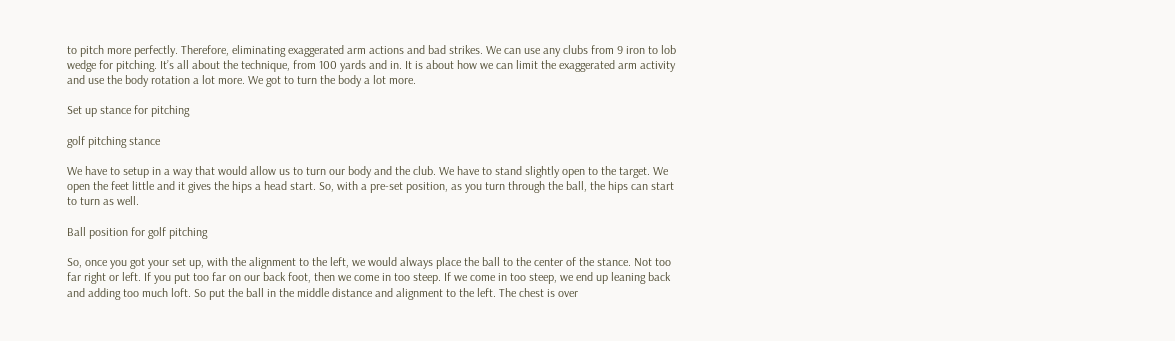to pitch more perfectly. Therefore, eliminating exaggerated arm actions and bad strikes. We can use any clubs from 9 iron to lob wedge for pitching. It’s all about the technique, from 100 yards and in. It is about how we can limit the exaggerated arm activity and use the body rotation a lot more. We got to turn the body a lot more.

Set up stance for pitching

golf pitching stance

We have to setup in a way that would allow us to turn our body and the club. We have to stand slightly open to the target. We open the feet little and it gives the hips a head start. So, with a pre-set position, as you turn through the ball, the hips can start to turn as well.

Ball position for golf pitching

So, once you got your set up, with the alignment to the left, we would always place the ball to the center of the stance. Not too far right or left. If you put too far on our back foot, then we come in too steep. If we come in too steep, we end up leaning back and adding too much loft. So put the ball in the middle distance and alignment to the left. The chest is over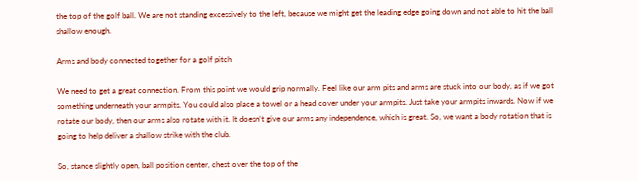the top of the golf ball. We are not standing excessively to the left, because we might get the leading edge going down and not able to hit the ball shallow enough.

Arms and body connected together for a golf pitch

We need to get a great connection. From this point we would grip normally. Feel like our arm pits and arms are stuck into our body, as if we got something underneath your armpits. You could also place a towel or a head cover under your armpits. Just take your armpits inwards. Now if we rotate our body, then our arms also rotate with it. It doesn’t give our arms any independence, which is great. So, we want a body rotation that is going to help deliver a shallow strike with the club.

So, stance slightly open, ball position center, chest over the top of the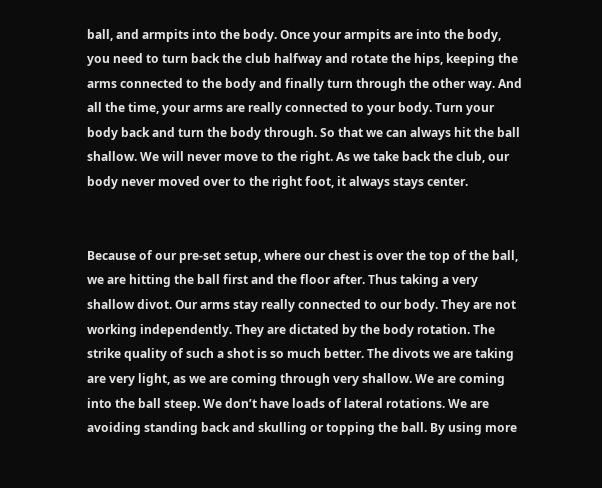ball, and armpits into the body. Once your armpits are into the body, you need to turn back the club halfway and rotate the hips, keeping the arms connected to the body and finally turn through the other way. And all the time, your arms are really connected to your body. Turn your body back and turn the body through. So that we can always hit the ball shallow. We will never move to the right. As we take back the club, our body never moved over to the right foot, it always stays center.


Because of our pre-set setup, where our chest is over the top of the ball, we are hitting the ball first and the floor after. Thus taking a very shallow divot. Our arms stay really connected to our body. They are not working independently. They are dictated by the body rotation. The strike quality of such a shot is so much better. The divots we are taking are very light, as we are coming through very shallow. We are coming into the ball steep. We don’t have loads of lateral rotations. We are avoiding standing back and skulling or topping the ball. By using more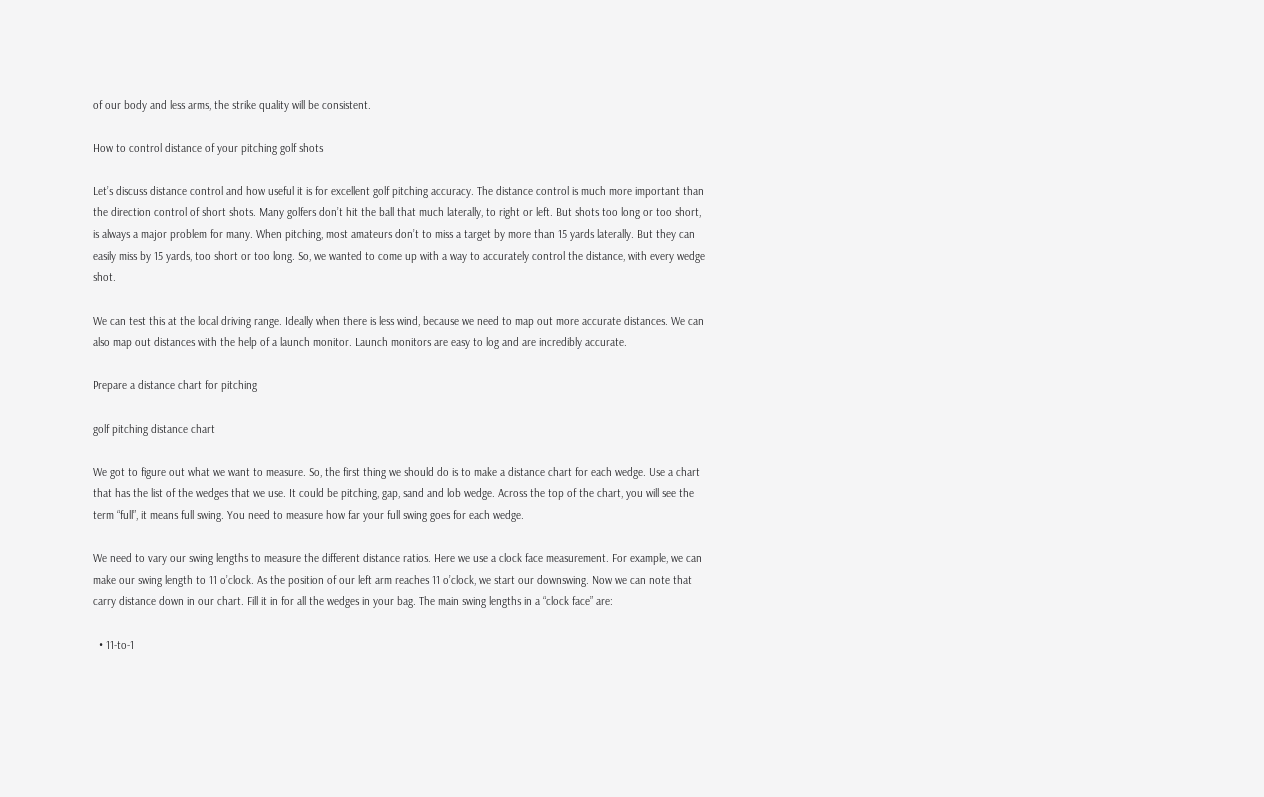of our body and less arms, the strike quality will be consistent.

How to control distance of your pitching golf shots

Let’s discuss distance control and how useful it is for excellent golf pitching accuracy. The distance control is much more important than the direction control of short shots. Many golfers don’t hit the ball that much laterally, to right or left. But shots too long or too short, is always a major problem for many. When pitching, most amateurs don’t to miss a target by more than 15 yards laterally. But they can easily miss by 15 yards, too short or too long. So, we wanted to come up with a way to accurately control the distance, with every wedge shot.

We can test this at the local driving range. Ideally when there is less wind, because we need to map out more accurate distances. We can also map out distances with the help of a launch monitor. Launch monitors are easy to log and are incredibly accurate.

Prepare a distance chart for pitching

golf pitching distance chart

We got to figure out what we want to measure. So, the first thing we should do is to make a distance chart for each wedge. Use a chart that has the list of the wedges that we use. It could be pitching, gap, sand and lob wedge. Across the top of the chart, you will see the term “full”, it means full swing. You need to measure how far your full swing goes for each wedge.

We need to vary our swing lengths to measure the different distance ratios. Here we use a clock face measurement. For example, we can make our swing length to 11 o’clock. As the position of our left arm reaches 11 o’clock, we start our downswing. Now we can note that carry distance down in our chart. Fill it in for all the wedges in your bag. The main swing lengths in a “clock face” are:

  • 11-to-1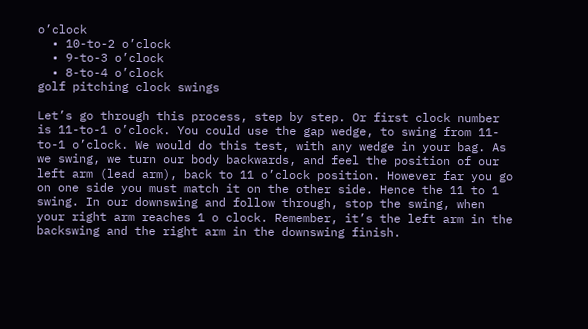o’clock
  • 10-to-2 o’clock
  • 9-to-3 o’clock
  • 8-to-4 o’clock
golf pitching clock swings

Let’s go through this process, step by step. Or first clock number is 11-to-1 o’clock. You could use the gap wedge, to swing from 11-to-1 o’clock. We would do this test, with any wedge in your bag. As we swing, we turn our body backwards, and feel the position of our left arm (lead arm), back to 11 o’clock position. However far you go on one side you must match it on the other side. Hence the 11 to 1 swing. In our downswing and follow through, stop the swing, when your right arm reaches 1 o clock. Remember, it’s the left arm in the backswing and the right arm in the downswing finish.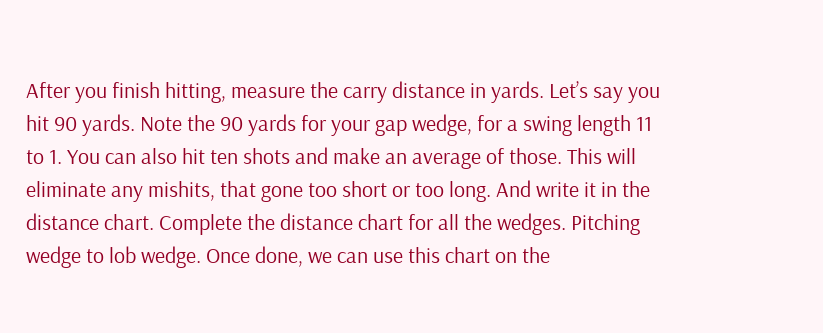After you finish hitting, measure the carry distance in yards. Let’s say you hit 90 yards. Note the 90 yards for your gap wedge, for a swing length 11 to 1. You can also hit ten shots and make an average of those. This will eliminate any mishits, that gone too short or too long. And write it in the distance chart. Complete the distance chart for all the wedges. Pitching wedge to lob wedge. Once done, we can use this chart on the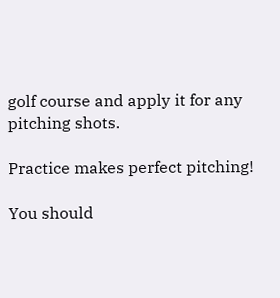golf course and apply it for any pitching shots.

Practice makes perfect pitching!

You should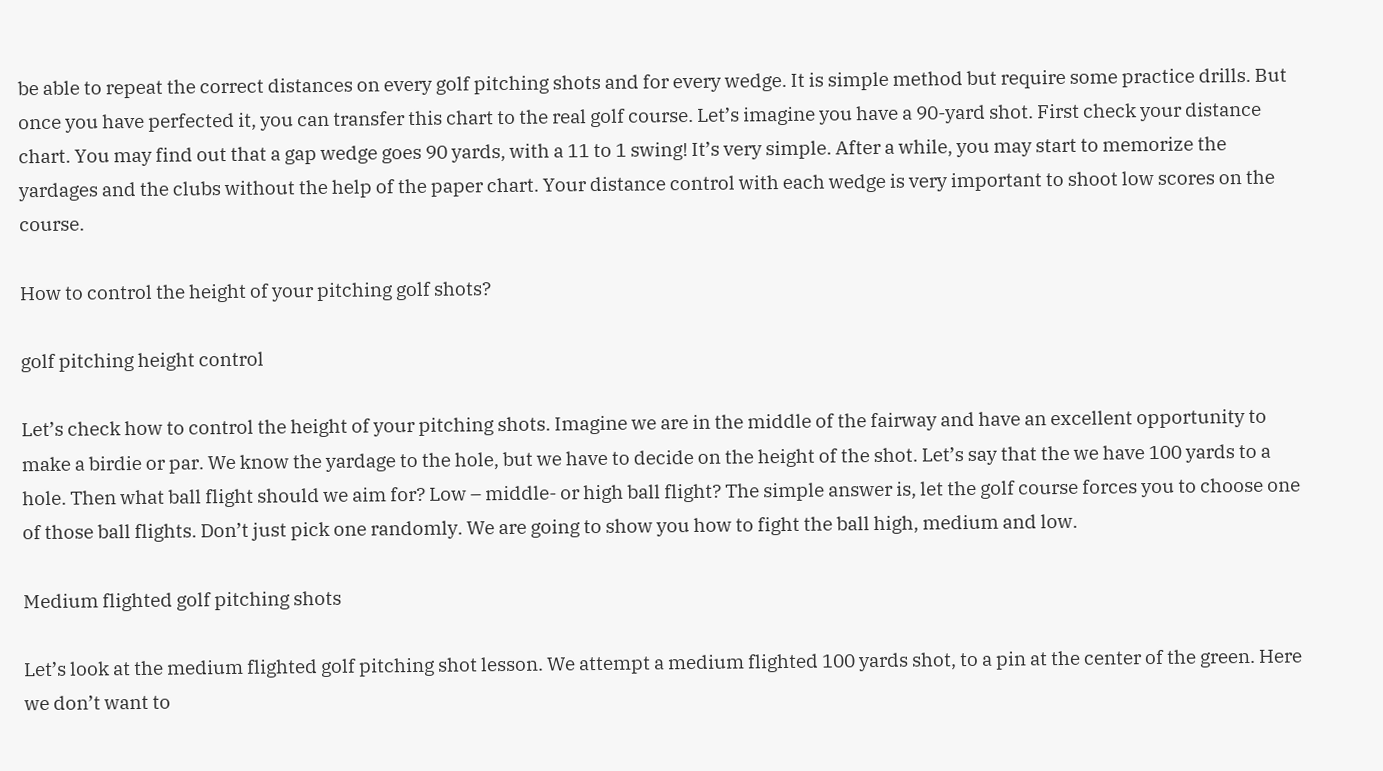be able to repeat the correct distances on every golf pitching shots and for every wedge. It is simple method but require some practice drills. But once you have perfected it, you can transfer this chart to the real golf course. Let’s imagine you have a 90-yard shot. First check your distance chart. You may find out that a gap wedge goes 90 yards, with a 11 to 1 swing! It’s very simple. After a while, you may start to memorize the yardages and the clubs without the help of the paper chart. Your distance control with each wedge is very important to shoot low scores on the course.

How to control the height of your pitching golf shots?

golf pitching height control

Let’s check how to control the height of your pitching shots. Imagine we are in the middle of the fairway and have an excellent opportunity to make a birdie or par. We know the yardage to the hole, but we have to decide on the height of the shot. Let’s say that the we have 100 yards to a hole. Then what ball flight should we aim for? Low – middle- or high ball flight? The simple answer is, let the golf course forces you to choose one of those ball flights. Don’t just pick one randomly. We are going to show you how to fight the ball high, medium and low.

Medium flighted golf pitching shots

Let’s look at the medium flighted golf pitching shot lesson. We attempt a medium flighted 100 yards shot, to a pin at the center of the green. Here we don’t want to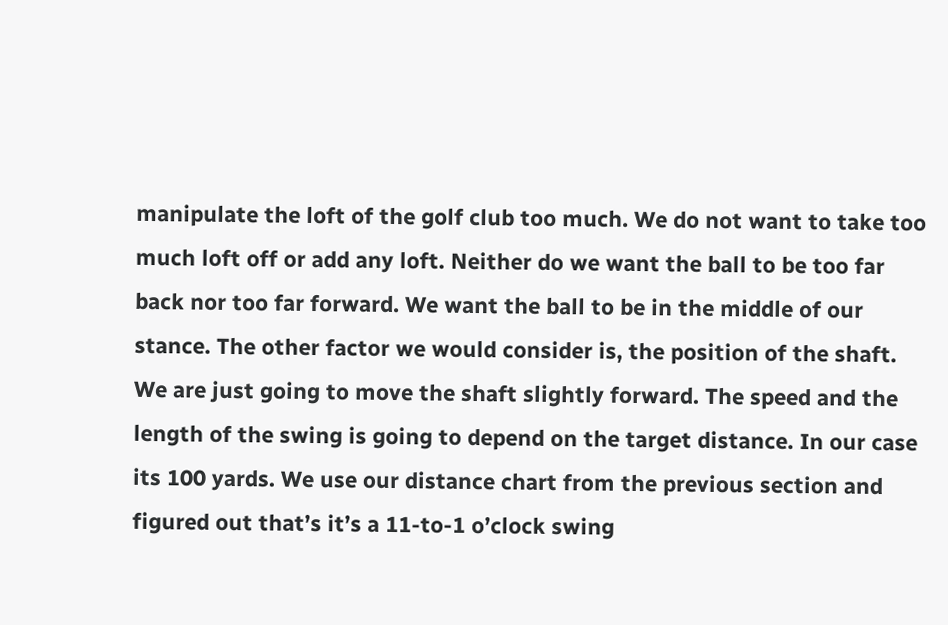manipulate the loft of the golf club too much. We do not want to take too much loft off or add any loft. Neither do we want the ball to be too far back nor too far forward. We want the ball to be in the middle of our stance. The other factor we would consider is, the position of the shaft. We are just going to move the shaft slightly forward. The speed and the length of the swing is going to depend on the target distance. In our case its 100 yards. We use our distance chart from the previous section and figured out that’s it’s a 11-to-1 o’clock swing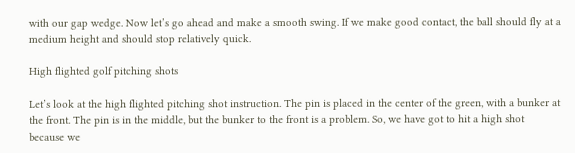with our gap wedge. Now let’s go ahead and make a smooth swing. If we make good contact, the ball should fly at a medium height and should stop relatively quick.

High flighted golf pitching shots

Let’s look at the high flighted pitching shot instruction. The pin is placed in the center of the green, with a bunker at the front. The pin is in the middle, but the bunker to the front is a problem. So, we have got to hit a high shot because we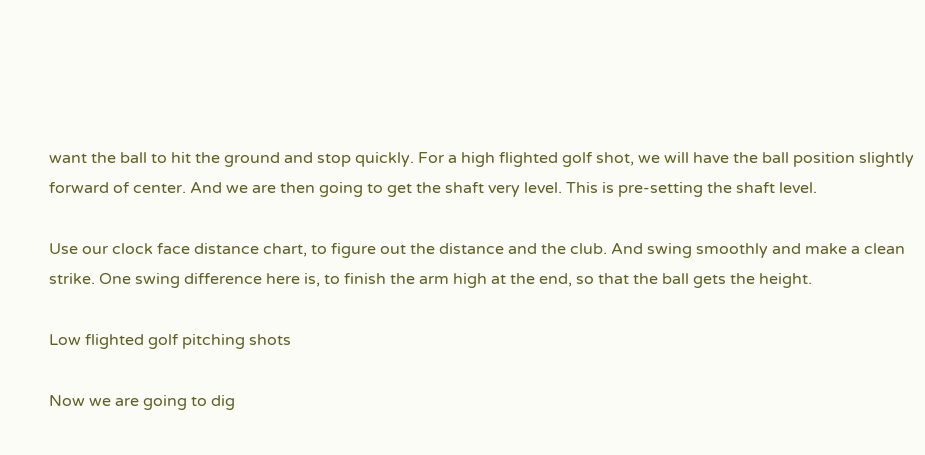want the ball to hit the ground and stop quickly. For a high flighted golf shot, we will have the ball position slightly forward of center. And we are then going to get the shaft very level. This is pre-setting the shaft level.

Use our clock face distance chart, to figure out the distance and the club. And swing smoothly and make a clean strike. One swing difference here is, to finish the arm high at the end, so that the ball gets the height.

Low flighted golf pitching shots

Now we are going to dig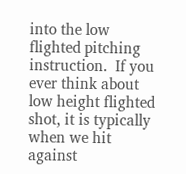into the low flighted pitching instruction.  If you ever think about low height flighted shot, it is typically when we hit against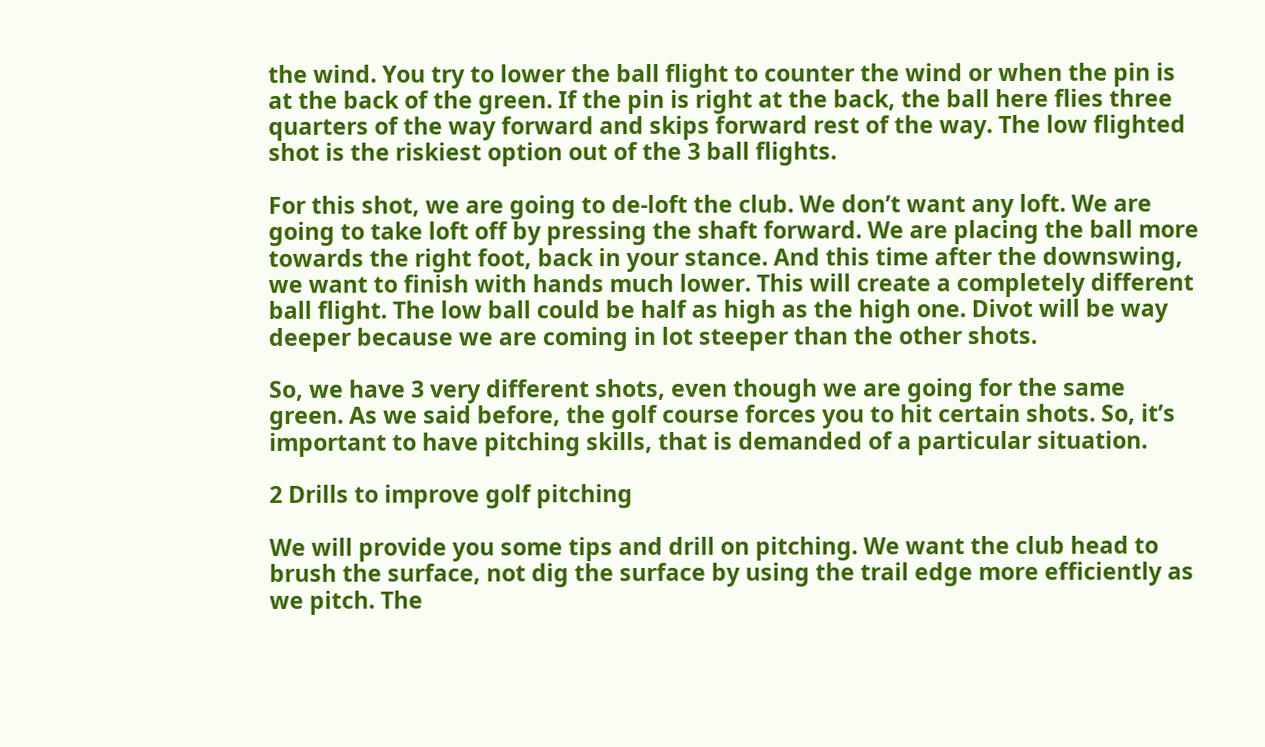the wind. You try to lower the ball flight to counter the wind or when the pin is at the back of the green. If the pin is right at the back, the ball here flies three quarters of the way forward and skips forward rest of the way. The low flighted shot is the riskiest option out of the 3 ball flights.

For this shot, we are going to de-loft the club. We don’t want any loft. We are going to take loft off by pressing the shaft forward. We are placing the ball more towards the right foot, back in your stance. And this time after the downswing, we want to finish with hands much lower. This will create a completely different ball flight. The low ball could be half as high as the high one. Divot will be way deeper because we are coming in lot steeper than the other shots.

So, we have 3 very different shots, even though we are going for the same green. As we said before, the golf course forces you to hit certain shots. So, it’s important to have pitching skills, that is demanded of a particular situation.

2 Drills to improve golf pitching

We will provide you some tips and drill on pitching. We want the club head to brush the surface, not dig the surface by using the trail edge more efficiently as we pitch. The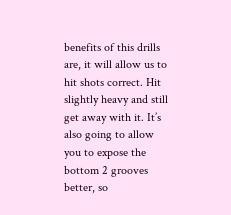benefits of this drills are, it will allow us to hit shots correct. Hit slightly heavy and still get away with it. It’s also going to allow you to expose the bottom 2 grooves better, so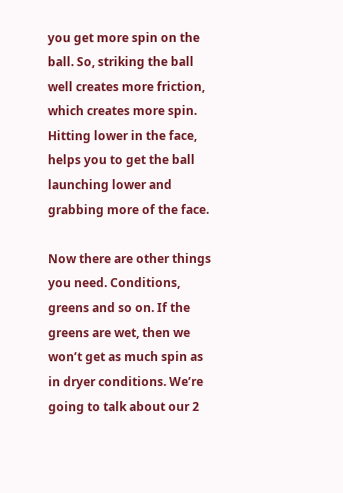you get more spin on the ball. So, striking the ball well creates more friction, which creates more spin. Hitting lower in the face, helps you to get the ball launching lower and grabbing more of the face.

Now there are other things you need. Conditions, greens and so on. If the greens are wet, then we won’t get as much spin as in dryer conditions. We’re going to talk about our 2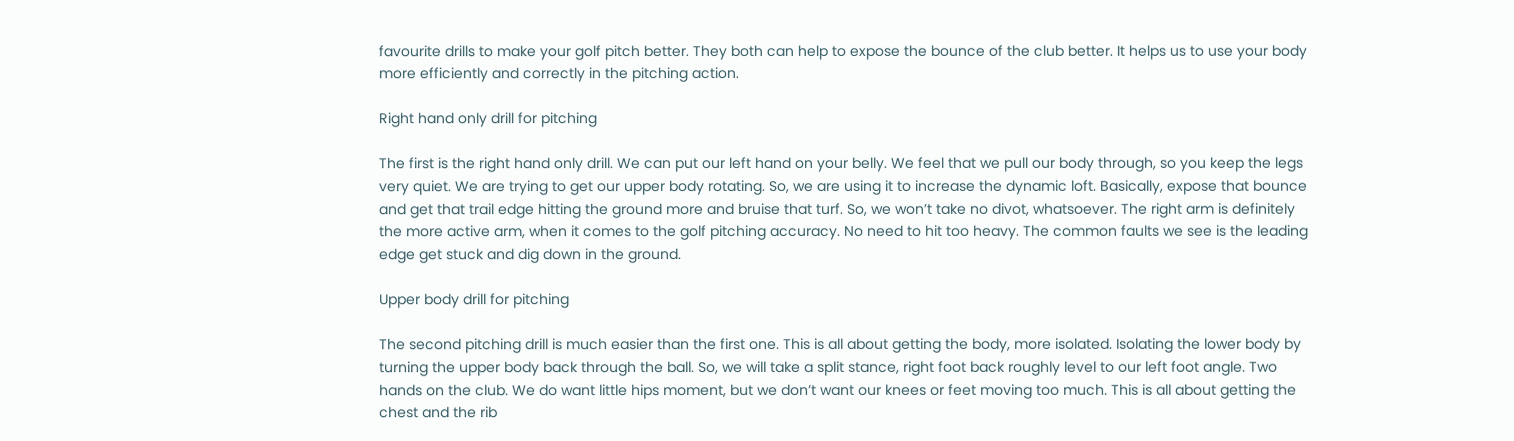favourite drills to make your golf pitch better. They both can help to expose the bounce of the club better. It helps us to use your body more efficiently and correctly in the pitching action.

Right hand only drill for pitching

The first is the right hand only drill. We can put our left hand on your belly. We feel that we pull our body through, so you keep the legs very quiet. We are trying to get our upper body rotating. So, we are using it to increase the dynamic loft. Basically, expose that bounce and get that trail edge hitting the ground more and bruise that turf. So, we won’t take no divot, whatsoever. The right arm is definitely the more active arm, when it comes to the golf pitching accuracy. No need to hit too heavy. The common faults we see is the leading edge get stuck and dig down in the ground.

Upper body drill for pitching

The second pitching drill is much easier than the first one. This is all about getting the body, more isolated. Isolating the lower body by turning the upper body back through the ball. So, we will take a split stance, right foot back roughly level to our left foot angle. Two hands on the club. We do want little hips moment, but we don’t want our knees or feet moving too much. This is all about getting the chest and the rib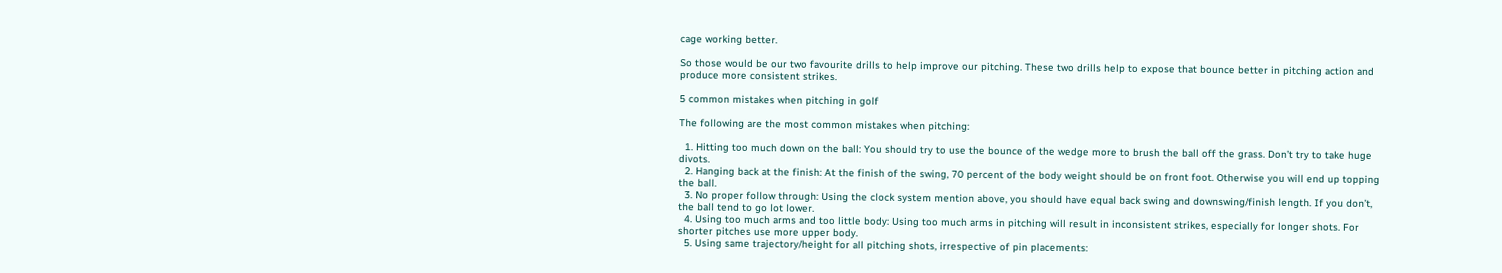cage working better.

So those would be our two favourite drills to help improve our pitching. These two drills help to expose that bounce better in pitching action and produce more consistent strikes.

5 common mistakes when pitching in golf

The following are the most common mistakes when pitching:

  1. Hitting too much down on the ball: You should try to use the bounce of the wedge more to brush the ball off the grass. Don’t try to take huge divots.
  2. Hanging back at the finish: At the finish of the swing, 70 percent of the body weight should be on front foot. Otherwise you will end up topping the ball.
  3. No proper follow through: Using the clock system mention above, you should have equal back swing and downswing/finish length. If you don’t, the ball tend to go lot lower.
  4. Using too much arms and too little body: Using too much arms in pitching will result in inconsistent strikes, especially for longer shots. For shorter pitches use more upper body.
  5. Using same trajectory/height for all pitching shots, irrespective of pin placements: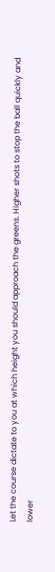Let the course dictate to you at which height you should approach the greens. Higher shots to stop the ball quickly and lower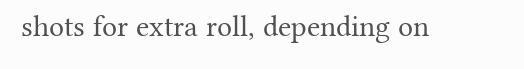shots for extra roll, depending on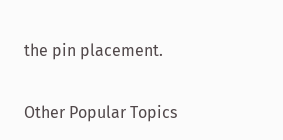the pin placement.

Other Popular Topics